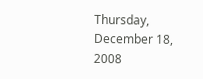Thursday, December 18, 2008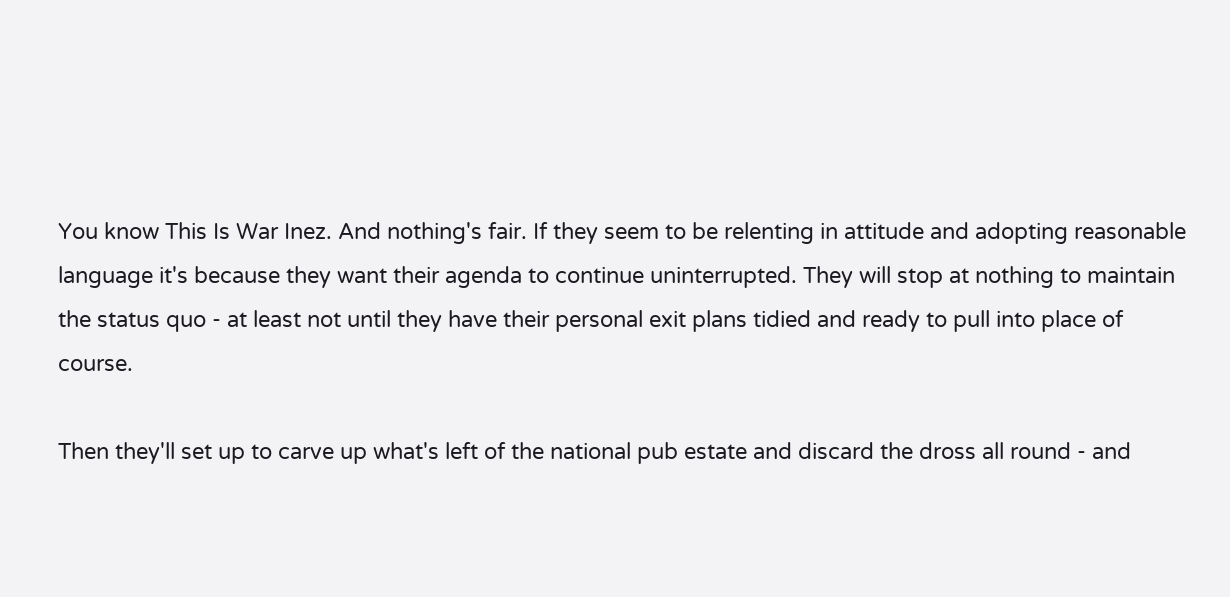You know This Is War Inez. And nothing's fair. If they seem to be relenting in attitude and adopting reasonable language it's because they want their agenda to continue uninterrupted. They will stop at nothing to maintain the status quo - at least not until they have their personal exit plans tidied and ready to pull into place of course.

Then they'll set up to carve up what's left of the national pub estate and discard the dross all round - and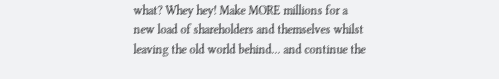what? Whey hey! Make MORE millions for a new load of shareholders and themselves whilst leaving the old world behind... and continue the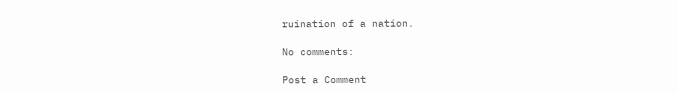ruination of a nation.

No comments:

Post a Comment